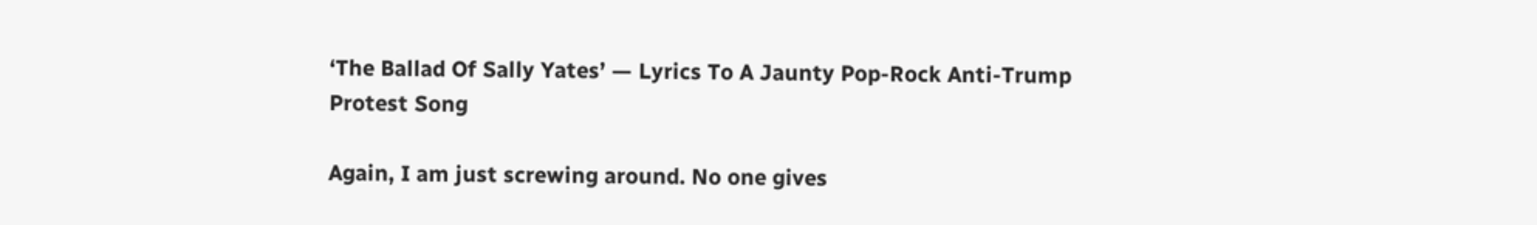‘The Ballad Of Sally Yates’ — Lyrics To A Jaunty Pop-Rock Anti-Trump Protest Song

Again, I am just screwing around. No one gives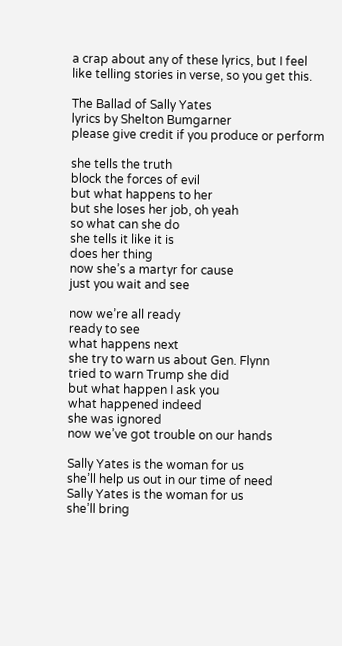a crap about any of these lyrics, but I feel like telling stories in verse, so you get this.

The Ballad of Sally Yates
lyrics by Shelton Bumgarner
please give credit if you produce or perform

she tells the truth
block the forces of evil
but what happens to her
but she loses her job, oh yeah
so what can she do
she tells it like it is
does her thing
now she’s a martyr for cause
just you wait and see

now we’re all ready
ready to see
what happens next
she try to warn us about Gen. Flynn
tried to warn Trump she did
but what happen I ask you
what happened indeed
she was ignored
now we’ve got trouble on our hands

Sally Yates is the woman for us
she’ll help us out in our time of need
Sally Yates is the woman for us
she’ll bring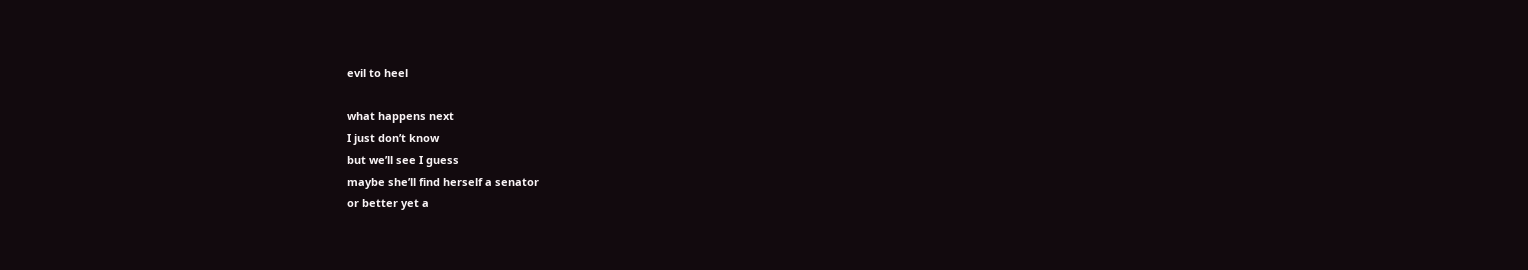evil to heel

what happens next
I just don’t know
but we’ll see I guess
maybe she’ll find herself a senator
or better yet a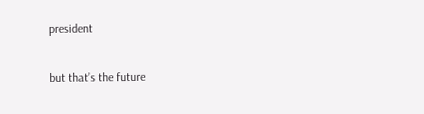president

but that’s the future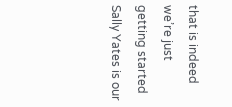that is indeed
we’re just getting started
Sally Yates is our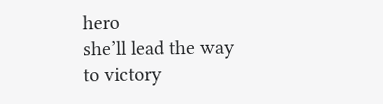hero
she’ll lead the way
to victory